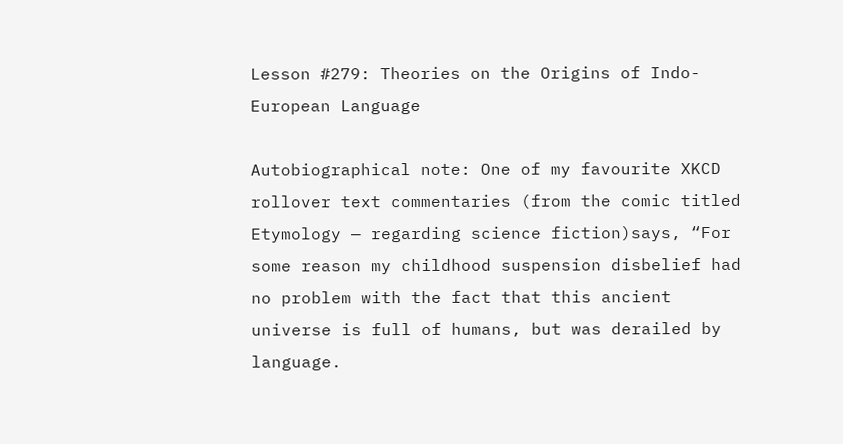Lesson #279: Theories on the Origins of Indo-European Language

Autobiographical note: One of my favourite XKCD rollover text commentaries (from the comic titled Etymology — regarding science fiction)says, “For some reason my childhood suspension disbelief had no problem with the fact that this ancient universe is full of humans, but was derailed by language.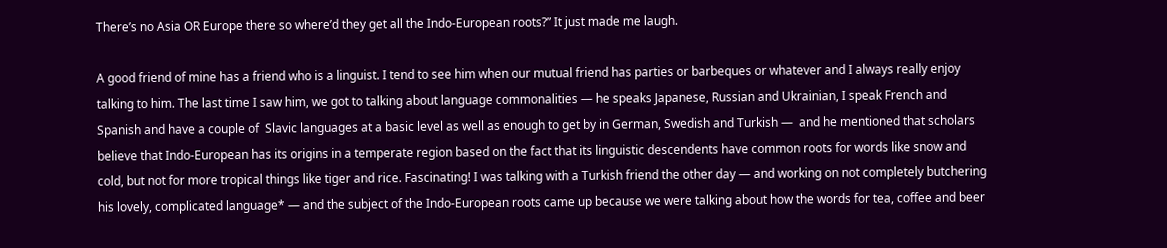There’s no Asia OR Europe there so where’d they get all the Indo-European roots?” It just made me laugh.

A good friend of mine has a friend who is a linguist. I tend to see him when our mutual friend has parties or barbeques or whatever and I always really enjoy talking to him. The last time I saw him, we got to talking about language commonalities — he speaks Japanese, Russian and Ukrainian, I speak French and Spanish and have a couple of  Slavic languages at a basic level as well as enough to get by in German, Swedish and Turkish —  and he mentioned that scholars believe that Indo-European has its origins in a temperate region based on the fact that its linguistic descendents have common roots for words like snow and cold, but not for more tropical things like tiger and rice. Fascinating! I was talking with a Turkish friend the other day — and working on not completely butchering his lovely, complicated language* — and the subject of the Indo-European roots came up because we were talking about how the words for tea, coffee and beer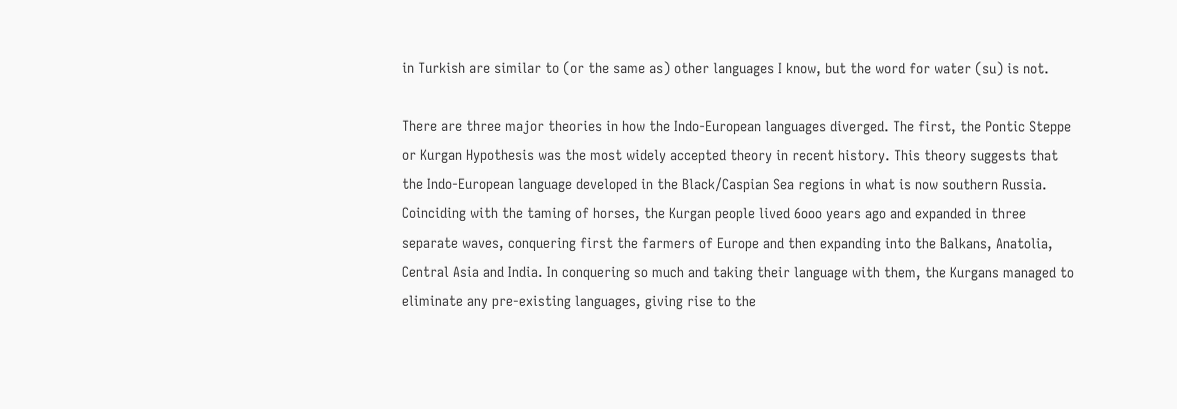in Turkish are similar to (or the same as) other languages I know, but the word for water (su) is not.

There are three major theories in how the Indo-European languages diverged. The first, the Pontic Steppe or Kurgan Hypothesis was the most widely accepted theory in recent history. This theory suggests that the Indo-European language developed in the Black/Caspian Sea regions in what is now southern Russia. Coinciding with the taming of horses, the Kurgan people lived 6ooo years ago and expanded in three separate waves, conquering first the farmers of Europe and then expanding into the Balkans, Anatolia, Central Asia and India. In conquering so much and taking their language with them, the Kurgans managed to eliminate any pre-existing languages, giving rise to the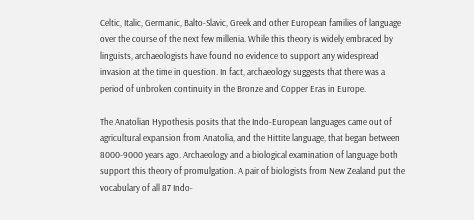Celtic, Italic, Germanic, Balto-Slavic, Greek and other European families of language over the course of the next few millenia. While this theory is widely embraced by linguists, archaeologists have found no evidence to support any widespread invasion at the time in question. In fact, archaeology suggests that there was a period of unbroken continuity in the Bronze and Copper Eras in Europe.

The Anatolian Hypothesis posits that the Indo-European languages came out of agricultural expansion from Anatolia, and the Hittite language, that began between 8000-9000 years ago. Archaeology and a biological examination of language both support this theory of promulgation. A pair of biologists from New Zealand put the vocabulary of all 87 Indo-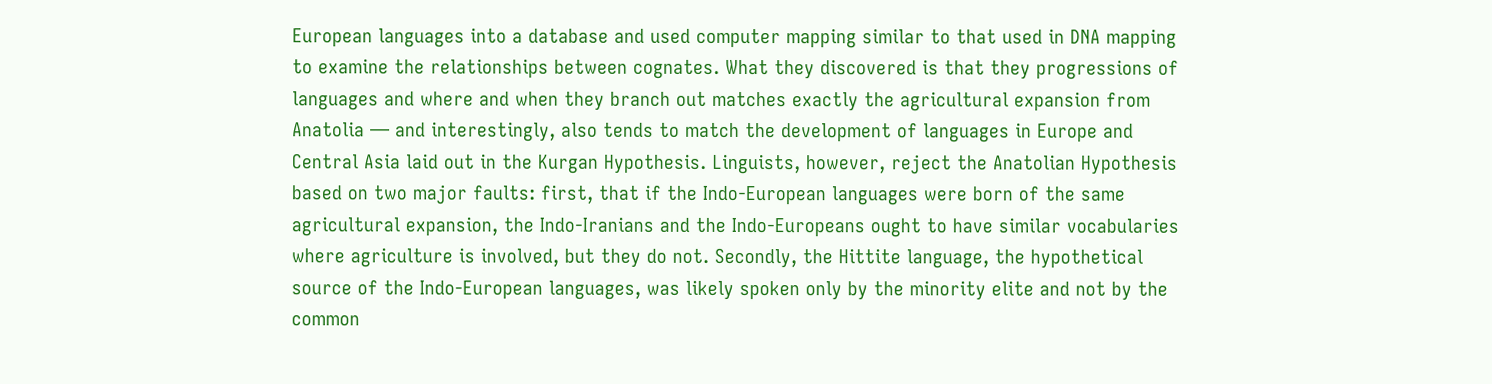European languages into a database and used computer mapping similar to that used in DNA mapping to examine the relationships between cognates. What they discovered is that they progressions of languages and where and when they branch out matches exactly the agricultural expansion from Anatolia — and interestingly, also tends to match the development of languages in Europe and Central Asia laid out in the Kurgan Hypothesis. Linguists, however, reject the Anatolian Hypothesis based on two major faults: first, that if the Indo-European languages were born of the same agricultural expansion, the Indo-Iranians and the Indo-Europeans ought to have similar vocabularies where agriculture is involved, but they do not. Secondly, the Hittite language, the hypothetical source of the Indo-European languages, was likely spoken only by the minority elite and not by the common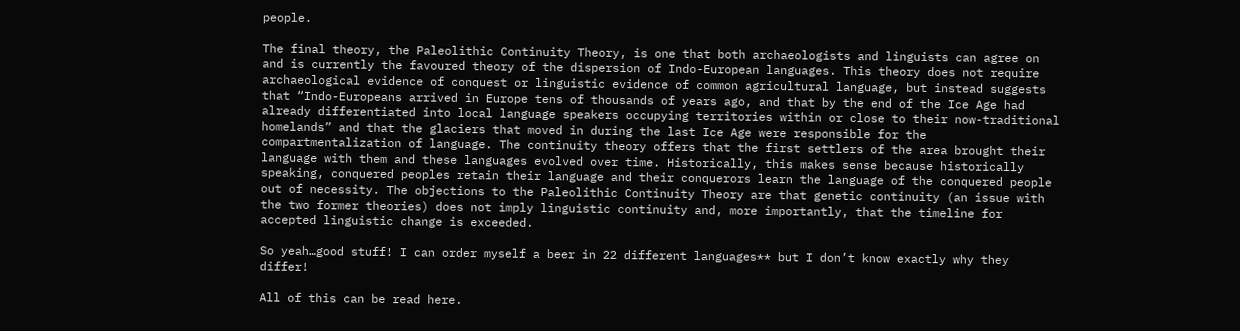people.

The final theory, the Paleolithic Continuity Theory, is one that both archaeologists and linguists can agree on and is currently the favoured theory of the dispersion of Indo-European languages. This theory does not require archaeological evidence of conquest or linguistic evidence of common agricultural language, but instead suggests that “Indo-Europeans arrived in Europe tens of thousands of years ago, and that by the end of the Ice Age had already differentiated into local language speakers occupying territories within or close to their now-traditional homelands” and that the glaciers that moved in during the last Ice Age were responsible for the compartmentalization of language. The continuity theory offers that the first settlers of the area brought their language with them and these languages evolved over time. Historically, this makes sense because historically speaking, conquered peoples retain their language and their conquerors learn the language of the conquered people out of necessity. The objections to the Paleolithic Continuity Theory are that genetic continuity (an issue with the two former theories) does not imply linguistic continuity and, more importantly, that the timeline for accepted linguistic change is exceeded.

So yeah…good stuff! I can order myself a beer in 22 different languages** but I don’t know exactly why they differ!

All of this can be read here.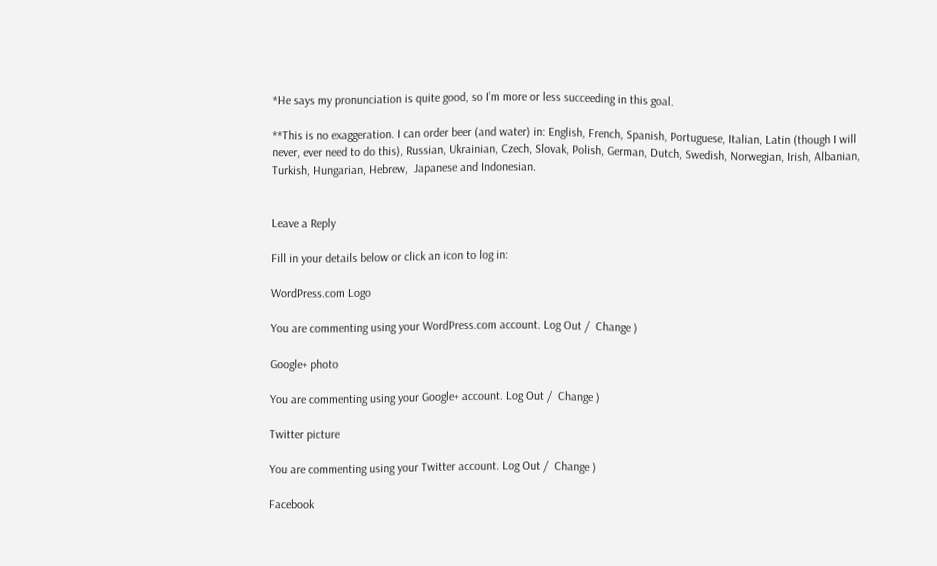*He says my pronunciation is quite good, so I’m more or less succeeding in this goal.

**This is no exaggeration. I can order beer (and water) in: English, French, Spanish, Portuguese, Italian, Latin (though I will never, ever need to do this), Russian, Ukrainian, Czech, Slovak, Polish, German, Dutch, Swedish, Norwegian, Irish, Albanian, Turkish, Hungarian, Hebrew,  Japanese and Indonesian.


Leave a Reply

Fill in your details below or click an icon to log in:

WordPress.com Logo

You are commenting using your WordPress.com account. Log Out /  Change )

Google+ photo

You are commenting using your Google+ account. Log Out /  Change )

Twitter picture

You are commenting using your Twitter account. Log Out /  Change )

Facebook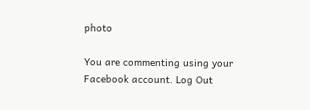photo

You are commenting using your Facebook account. Log Out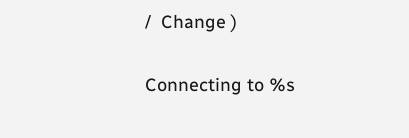/  Change )


Connecting to %s